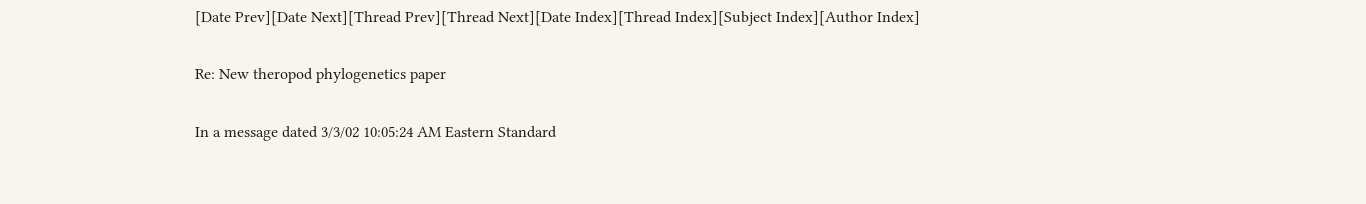[Date Prev][Date Next][Thread Prev][Thread Next][Date Index][Thread Index][Subject Index][Author Index]

Re: New theropod phylogenetics paper

In a message dated 3/3/02 10:05:24 AM Eastern Standard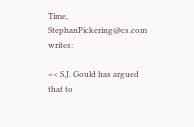Time,
StephanPickering@cs.com writes:

<< S.J. Gould has argued that to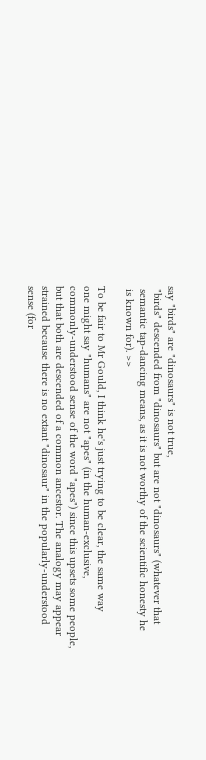say "birds" are "dinosaurs" is not true,
 "birds" descended from "dinosaurs" but are not "dinosaurs" (whatever that
 semantic tap-dancing means, as it is not worthy of the scientific honesty he
 is known for). >>

To be fair to Mr Gould, I think he's just trying to be clear, the same way
one might say "humans" are not "apes" (in the human-exclusive,
commonly-understood sense of the word "apes") since this upsets some people,
but that both are descended of a common ancestor. The analogy may appear
strained because there is no extant "dinosaur" in the popularly-understood
sense (for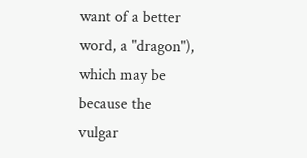want of a better word, a "dragon"), which may be because the
vulgar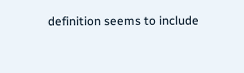definition seems to include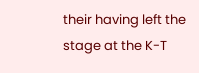their having left the stage at the K-T